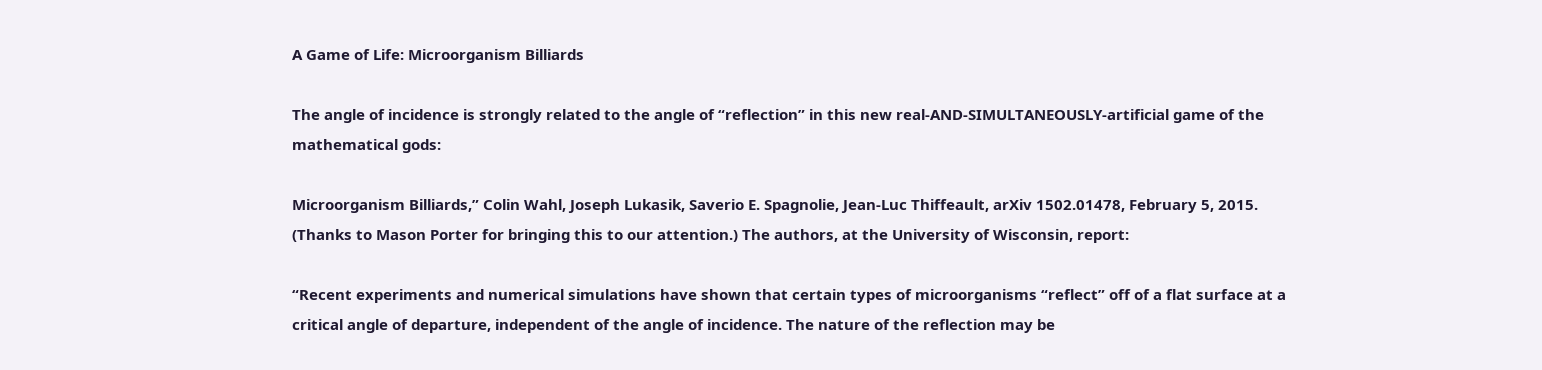A Game of Life: Microorganism Billiards

The angle of incidence is strongly related to the angle of “reflection” in this new real-AND-SIMULTANEOUSLY-artificial game of the mathematical gods:

Microorganism Billiards,” Colin Wahl, Joseph Lukasik, Saverio E. Spagnolie, Jean-Luc Thiffeault, arXiv 1502.01478, February 5, 2015. (Thanks to Mason Porter for bringing this to our attention.) The authors, at the University of Wisconsin, report:

“Recent experiments and numerical simulations have shown that certain types of microorganisms “reflect” off of a flat surface at a critical angle of departure, independent of the angle of incidence. The nature of the reflection may be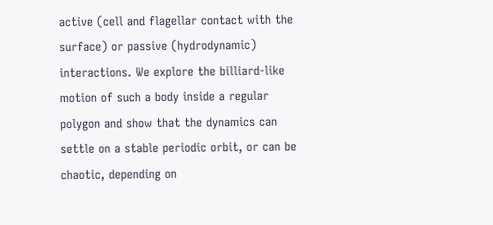active (cell and flagellar contact with the surface) or passive (hydrodynamic) interactions. We explore the billiard-like motion of such a body inside a regular polygon and show that the dynamics can settle on a stable periodic orbit, or can be chaotic, depending on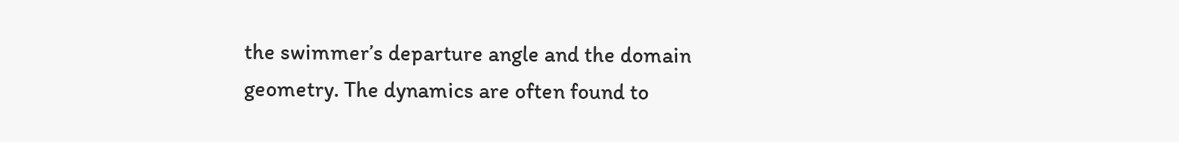the swimmer’s departure angle and the domain geometry. The dynamics are often found to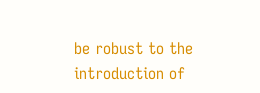be robust to the introduction of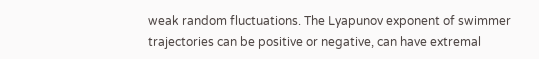weak random fluctuations. The Lyapunov exponent of swimmer trajectories can be positive or negative, can have extremal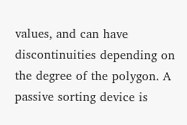values, and can have discontinuities depending on the degree of the polygon. A passive sorting device is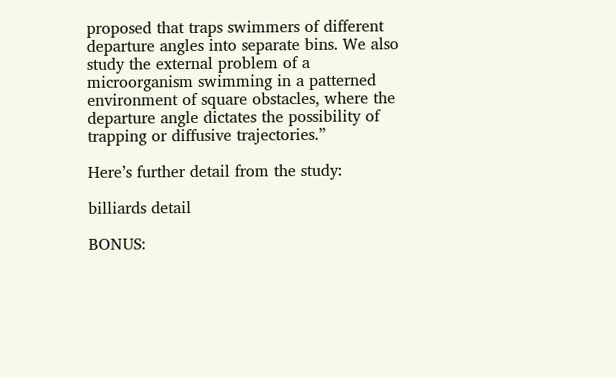proposed that traps swimmers of different departure angles into separate bins. We also study the external problem of a microorganism swimming in a patterned environment of square obstacles, where the departure angle dictates the possibility of trapping or diffusive trajectories.”

Here’s further detail from the study:

billiards detail

BONUS: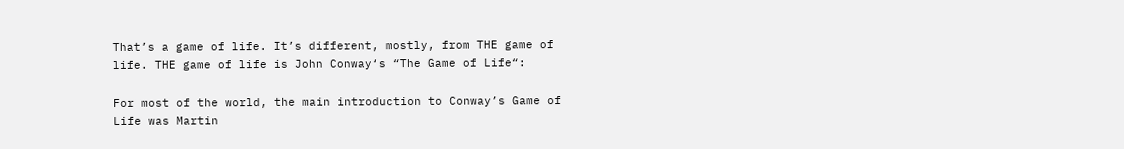That’s a game of life. It’s different, mostly, from THE game of life. THE game of life is John Conway‘s “The Game of Life“:

For most of the world, the main introduction to Conway’s Game of Life was Martin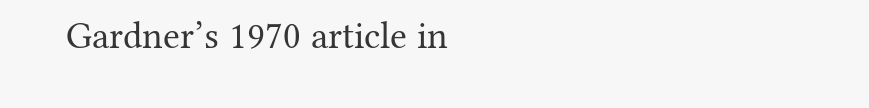Gardner’s 1970 article in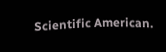Scientific American.